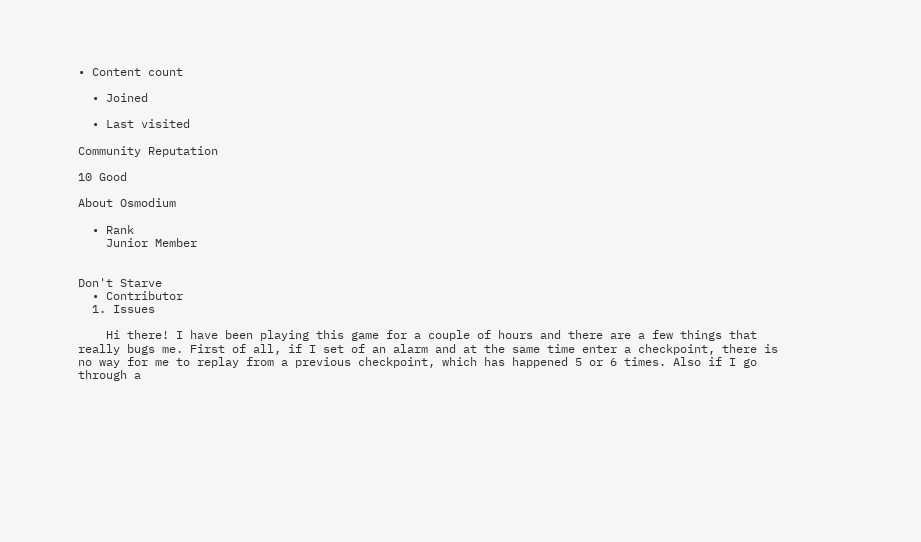• Content count

  • Joined

  • Last visited

Community Reputation

10 Good

About Osmodium

  • Rank
    Junior Member


Don't Starve
  • Contributor
  1. Issues

    Hi there! I have been playing this game for a couple of hours and there are a few things that really bugs me. First of all, if I set of an alarm and at the same time enter a checkpoint, there is no way for me to replay from a previous checkpoint, which has happened 5 or 6 times. Also if I go through a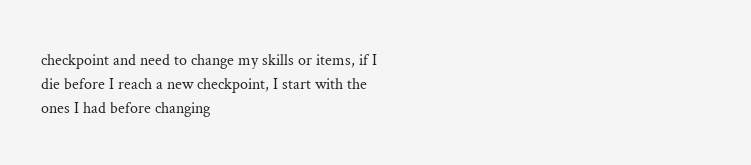checkpoint and need to change my skills or items, if I die before I reach a new checkpoint, I start with the ones I had before changing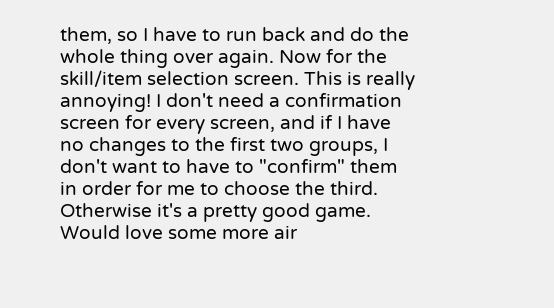them, so I have to run back and do the whole thing over again. Now for the skill/item selection screen. This is really annoying! I don't need a confirmation screen for every screen, and if I have no changes to the first two groups, I don't want to have to "confirm" them in order for me to choose the third. Otherwise it's a pretty good game. Would love some more air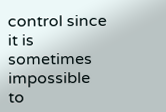control since it is sometimes impossible to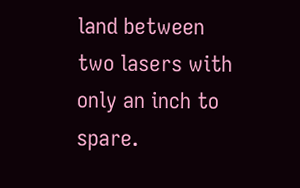land between two lasers with only an inch to spare.